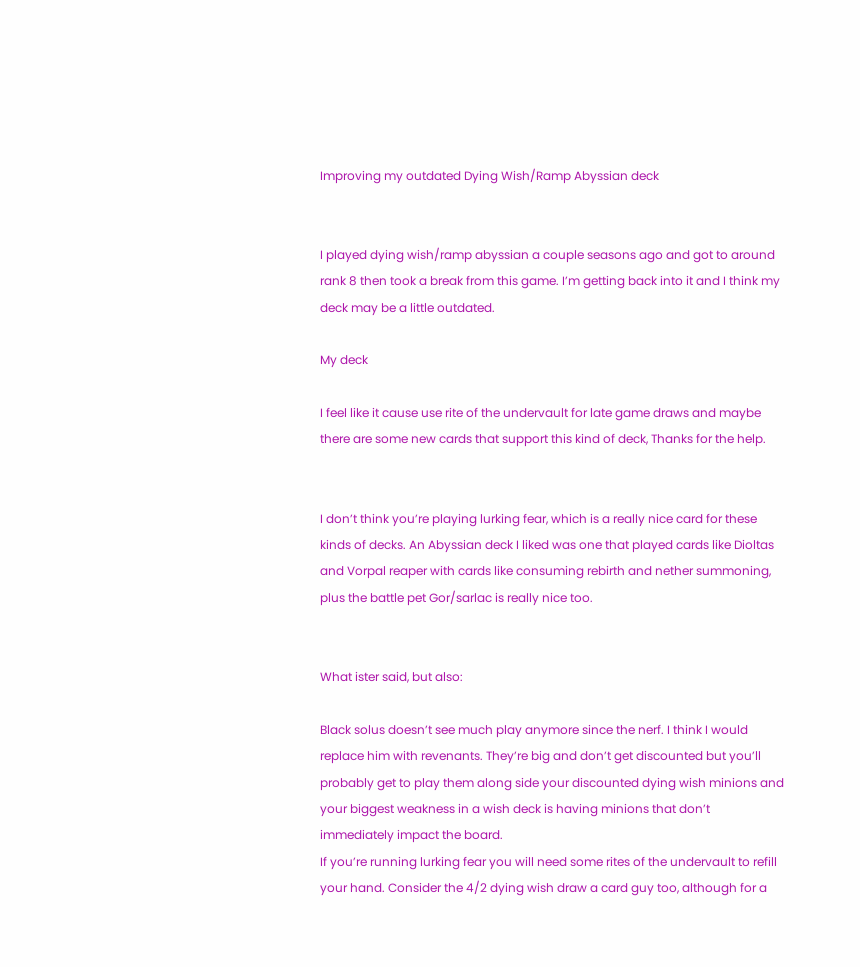Improving my outdated Dying Wish/Ramp Abyssian deck


I played dying wish/ramp abyssian a couple seasons ago and got to around rank 8 then took a break from this game. I’m getting back into it and I think my deck may be a little outdated.

My deck

I feel like it cause use rite of the undervault for late game draws and maybe there are some new cards that support this kind of deck, Thanks for the help.


I don’t think you’re playing lurking fear, which is a really nice card for these kinds of decks. An Abyssian deck I liked was one that played cards like Dioltas and Vorpal reaper with cards like consuming rebirth and nether summoning, plus the battle pet Gor/sarlac is really nice too.


What ister said, but also:

Black solus doesn’t see much play anymore since the nerf. I think I would replace him with revenants. They’re big and don’t get discounted but you’ll probably get to play them along side your discounted dying wish minions and your biggest weakness in a wish deck is having minions that don’t immediately impact the board.
If you’re running lurking fear you will need some rites of the undervault to refill your hand. Consider the 4/2 dying wish draw a card guy too, although for a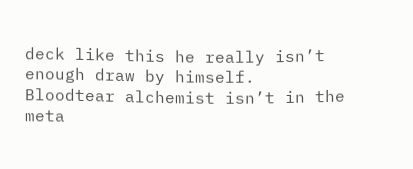deck like this he really isn’t enough draw by himself.
Bloodtear alchemist isn’t in the meta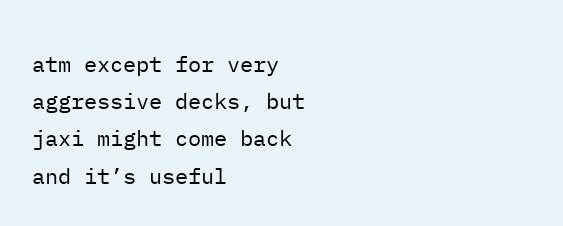atm except for very aggressive decks, but jaxi might come back and it’s useful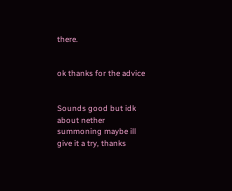there.


ok thanks for the advice


Sounds good but idk about nether summoning maybe ill give it a try, thanks